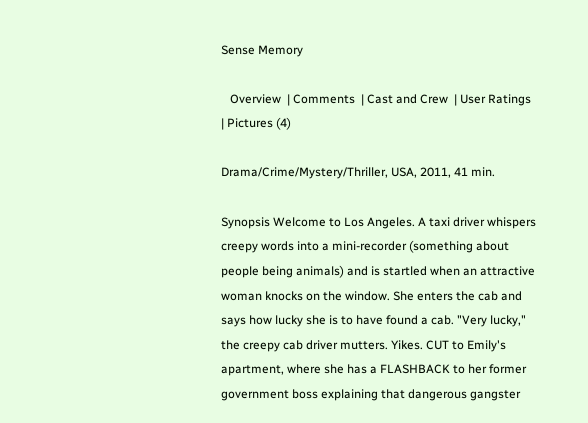Sense Memory

   Overview  | Comments  | Cast and Crew  | User Ratings  | Pictures (4)

Drama/Crime/Mystery/Thriller, USA, 2011, 41 min.

Synopsis Welcome to Los Angeles. A taxi driver whispers creepy words into a mini-recorder (something about people being animals) and is startled when an attractive woman knocks on the window. She enters the cab and says how lucky she is to have found a cab. "Very lucky," the creepy cab driver mutters. Yikes. CUT to Emily's apartment, where she has a FLASHBACK to her former government boss explaining that dangerous gangster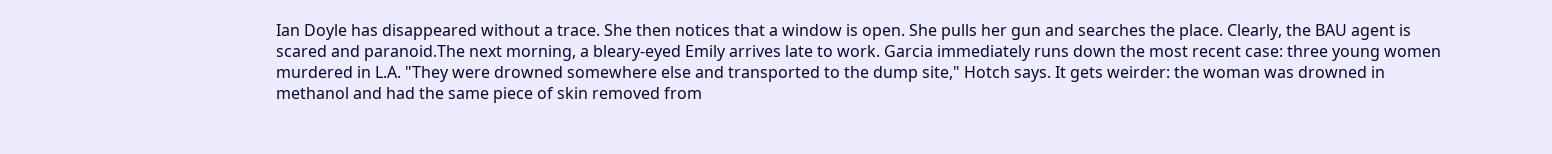Ian Doyle has disappeared without a trace. She then notices that a window is open. She pulls her gun and searches the place. Clearly, the BAU agent is scared and paranoid.The next morning, a bleary-eyed Emily arrives late to work. Garcia immediately runs down the most recent case: three young women murdered in L.A. "They were drowned somewhere else and transported to the dump site," Hotch says. It gets weirder: the woman was drowned in methanol and had the same piece of skin removed from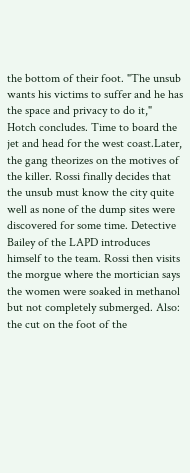the bottom of their foot. "The unsub wants his victims to suffer and he has the space and privacy to do it," Hotch concludes. Time to board the jet and head for the west coast.Later, the gang theorizes on the motives of the killer. Rossi finally decides that the unsub must know the city quite well as none of the dump sites were discovered for some time. Detective Bailey of the LAPD introduces himself to the team. Rossi then visits the morgue where the mortician says the women were soaked in methanol but not completely submerged. Also: the cut on the foot of the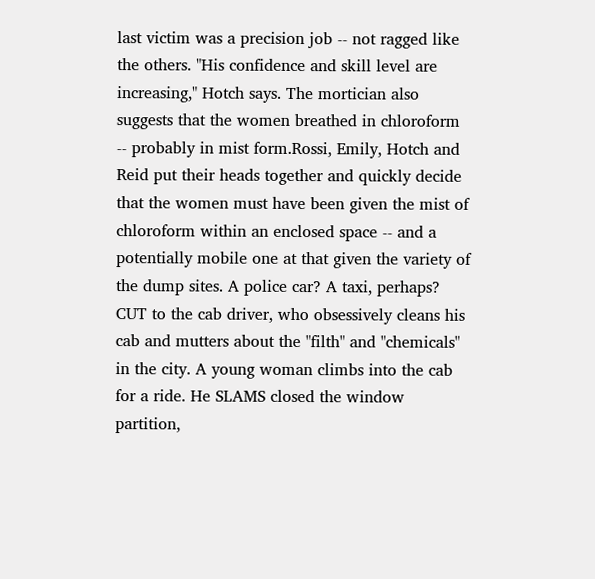last victim was a precision job -- not ragged like the others. "His confidence and skill level are increasing," Hotch says. The mortician also suggests that the women breathed in chloroform -- probably in mist form.Rossi, Emily, Hotch and Reid put their heads together and quickly decide that the women must have been given the mist of chloroform within an enclosed space -- and a potentially mobile one at that given the variety of the dump sites. A police car? A taxi, perhaps? CUT to the cab driver, who obsessively cleans his cab and mutters about the "filth" and "chemicals" in the city. A young woman climbs into the cab for a ride. He SLAMS closed the window partition,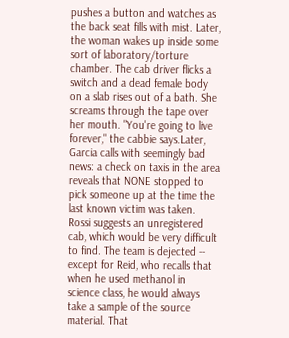pushes a button and watches as the back seat fills with mist. Later, the woman wakes up inside some sort of laboratory/torture chamber. The cab driver flicks a switch and a dead female body on a slab rises out of a bath. She screams through the tape over her mouth. "You're going to live forever," the cabbie says.Later, Garcia calls with seemingly bad news: a check on taxis in the area reveals that NONE stopped to pick someone up at the time the last known victim was taken. Rossi suggests an unregistered cab, which would be very difficult to find. The team is dejected -- except for Reid, who recalls that when he used methanol in science class, he would always take a sample of the source material. That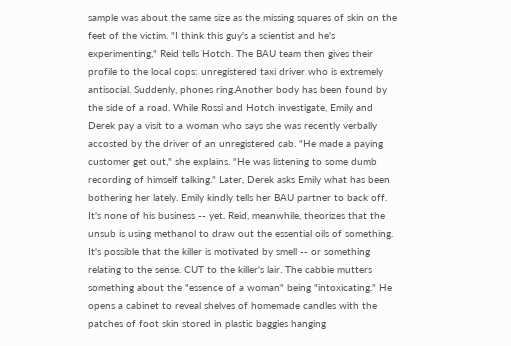sample was about the same size as the missing squares of skin on the feet of the victim. "I think this guy's a scientist and he's experimenting," Reid tells Hotch. The BAU team then gives their profile to the local cops: unregistered taxi driver who is extremely antisocial. Suddenly, phones ring.Another body has been found by the side of a road. While Rossi and Hotch investigate, Emily and Derek pay a visit to a woman who says she was recently verbally accosted by the driver of an unregistered cab. "He made a paying customer get out," she explains. "He was listening to some dumb recording of himself talking." Later, Derek asks Emily what has been bothering her lately. Emily kindly tells her BAU partner to back off. It's none of his business -- yet. Reid, meanwhile, theorizes that the unsub is using methanol to draw out the essential oils of something. It's possible that the killer is motivated by smell -- or something relating to the sense. CUT to the killer's lair. The cabbie mutters something about the "essence of a woman" being "intoxicating." He opens a cabinet to reveal shelves of homemade candles with the patches of foot skin stored in plastic baggies hanging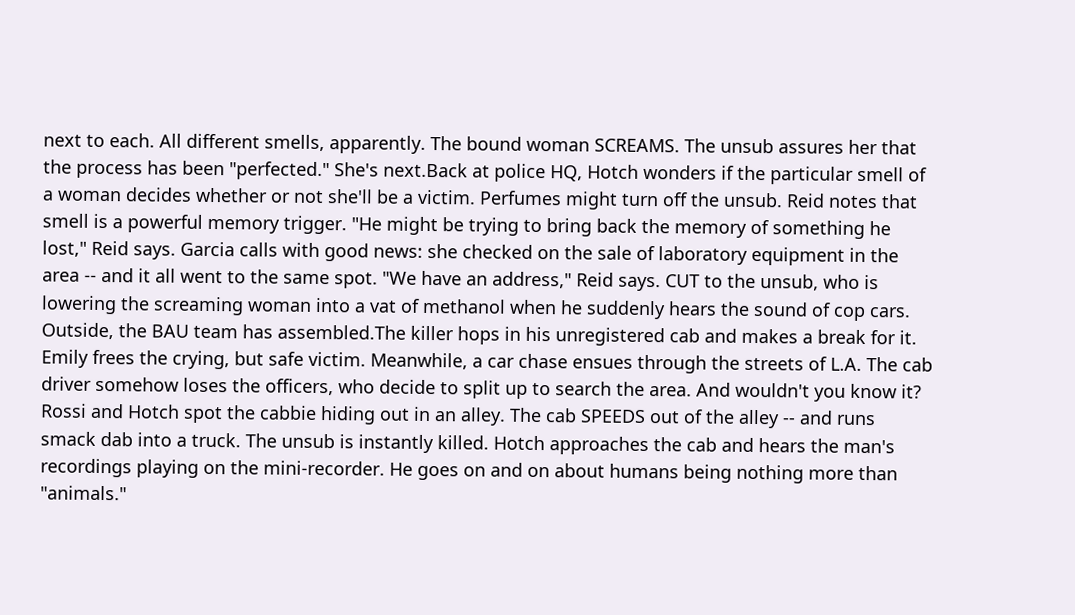next to each. All different smells, apparently. The bound woman SCREAMS. The unsub assures her that the process has been "perfected." She's next.Back at police HQ, Hotch wonders if the particular smell of a woman decides whether or not she'll be a victim. Perfumes might turn off the unsub. Reid notes that smell is a powerful memory trigger. "He might be trying to bring back the memory of something he lost," Reid says. Garcia calls with good news: she checked on the sale of laboratory equipment in the area -- and it all went to the same spot. "We have an address," Reid says. CUT to the unsub, who is lowering the screaming woman into a vat of methanol when he suddenly hears the sound of cop cars. Outside, the BAU team has assembled.The killer hops in his unregistered cab and makes a break for it. Emily frees the crying, but safe victim. Meanwhile, a car chase ensues through the streets of L.A. The cab driver somehow loses the officers, who decide to split up to search the area. And wouldn't you know it? Rossi and Hotch spot the cabbie hiding out in an alley. The cab SPEEDS out of the alley -- and runs smack dab into a truck. The unsub is instantly killed. Hotch approaches the cab and hears the man's recordings playing on the mini-recorder. He goes on and on about humans being nothing more than "animals."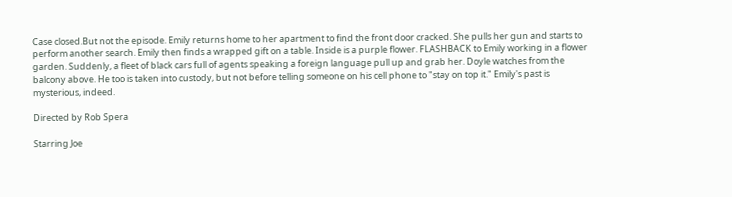Case closed.But not the episode. Emily returns home to her apartment to find the front door cracked. She pulls her gun and starts to perform another search. Emily then finds a wrapped gift on a table. Inside is a purple flower. FLASHBACK to Emily working in a flower garden. Suddenly, a fleet of black cars full of agents speaking a foreign language pull up and grab her. Doyle watches from the balcony above. He too is taken into custody, but not before telling someone on his cell phone to "stay on top it." Emily's past is mysterious, indeed.

Directed by Rob Spera

Starring Joe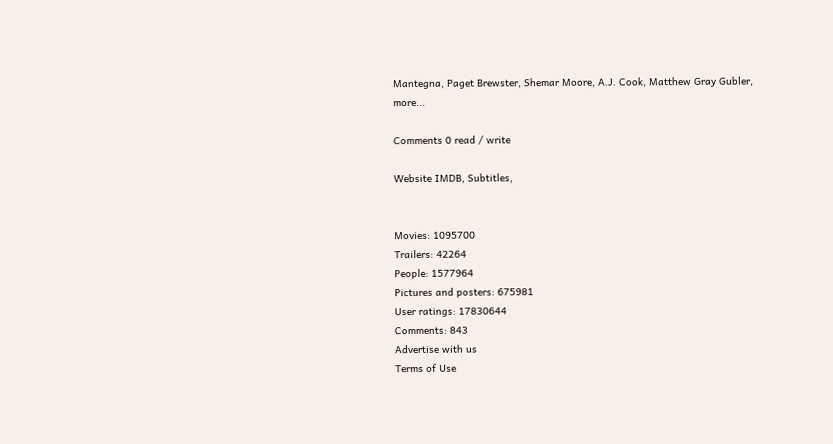Mantegna, Paget Brewster, Shemar Moore, A.J. Cook, Matthew Gray Gubler, more...

Comments 0 read / write

Website IMDB, Subtitles,


Movies: 1095700
Trailers: 42264
People: 1577964
Pictures and posters: 675981
User ratings: 17830644
Comments: 843
Advertise with us
Terms of Use